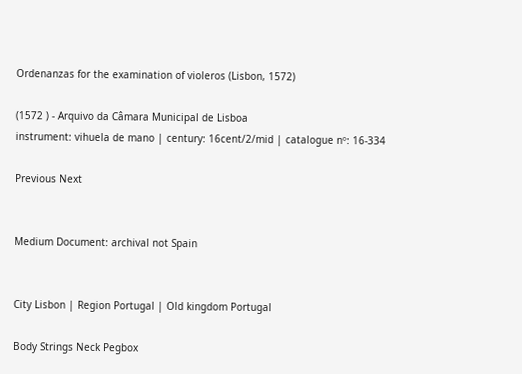Ordenanzas for the examination of violeros (Lisbon, 1572)

(1572 ) - Arquivo da Câmara Municipal de Lisboa
instrument: vihuela de mano | century: 16cent/2/mid | catalogue nº: 16-334

Previous Next


Medium Document: archival not Spain


City Lisbon | Region Portugal | Old kingdom Portugal

Body Strings Neck Pegbox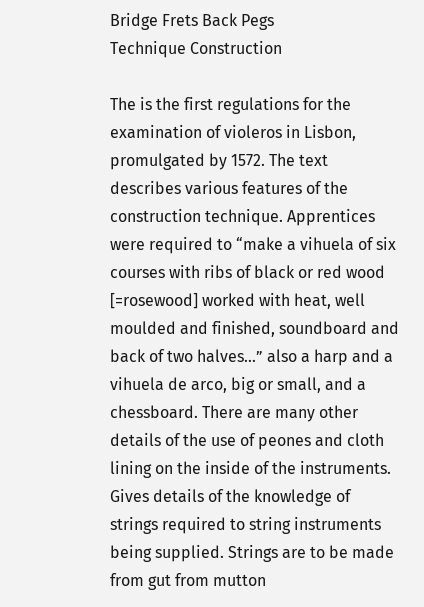Bridge Frets Back Pegs
Technique Construction

The is the first regulations for the examination of violeros in Lisbon, promulgated by 1572. The text describes various features of the construction technique. Apprentices were required to “make a vihuela of six courses with ribs of black or red wood [=rosewood] worked with heat, well moulded and finished, soundboard and back of two halves…” also a harp and a vihuela de arco, big or small, and a chessboard. There are many other details of the use of peones and cloth lining on the inside of the instruments. Gives details of the knowledge of strings required to string instruments being supplied. Strings are to be made from gut from mutton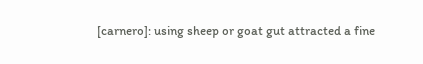[carnero]: using sheep or goat gut attracted a fine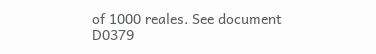of 1000 reales. See document D0379